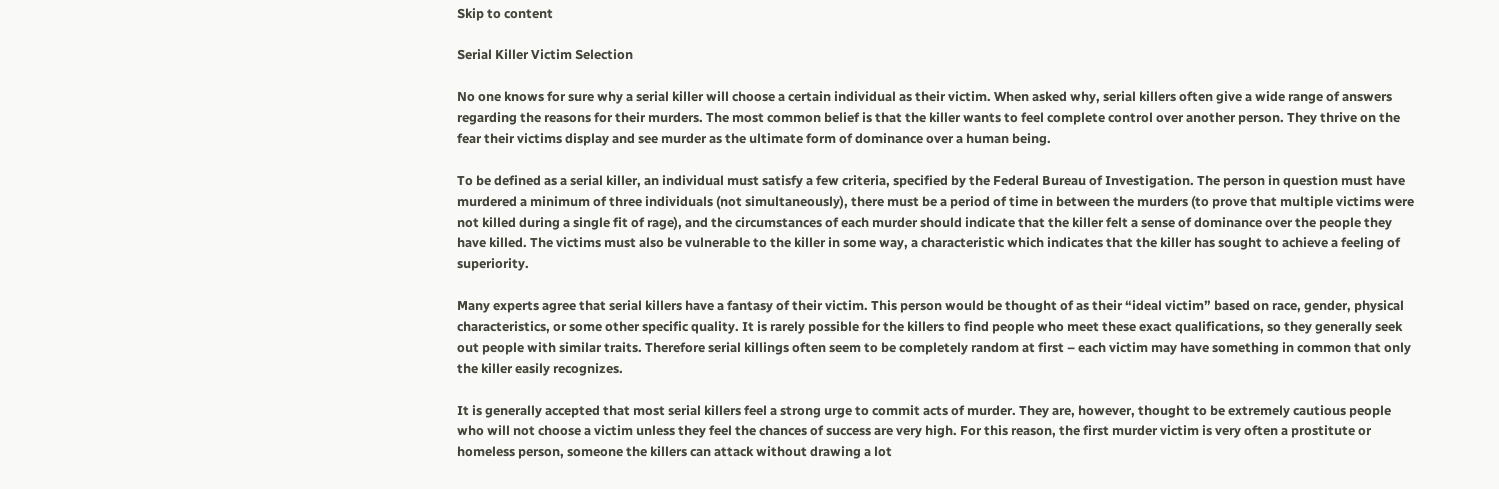Skip to content

Serial Killer Victim Selection

No one knows for sure why a serial killer will choose a certain individual as their victim. When asked why, serial killers often give a wide range of answers regarding the reasons for their murders. The most common belief is that the killer wants to feel complete control over another person. They thrive on the fear their victims display and see murder as the ultimate form of dominance over a human being.

To be defined as a serial killer, an individual must satisfy a few criteria, specified by the Federal Bureau of Investigation. The person in question must have murdered a minimum of three individuals (not simultaneously), there must be a period of time in between the murders (to prove that multiple victims were not killed during a single fit of rage), and the circumstances of each murder should indicate that the killer felt a sense of dominance over the people they have killed. The victims must also be vulnerable to the killer in some way, a characteristic which indicates that the killer has sought to achieve a feeling of superiority.

Many experts agree that serial killers have a fantasy of their victim. This person would be thought of as their “ideal victim” based on race, gender, physical characteristics, or some other specific quality. It is rarely possible for the killers to find people who meet these exact qualifications, so they generally seek out people with similar traits. Therefore serial killings often seem to be completely random at first – each victim may have something in common that only the killer easily recognizes.

It is generally accepted that most serial killers feel a strong urge to commit acts of murder. They are, however, thought to be extremely cautious people who will not choose a victim unless they feel the chances of success are very high. For this reason, the first murder victim is very often a prostitute or homeless person, someone the killers can attack without drawing a lot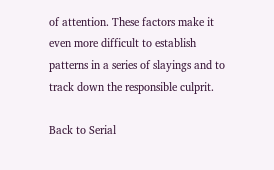of attention. These factors make it even more difficult to establish patterns in a series of slayings and to track down the responsible culprit.

Back to Serial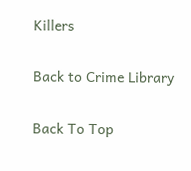Killers

Back to Crime Library

Back To Top